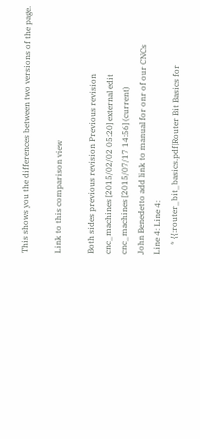This shows you the differences between two versions of the page.

Link to this comparison view

Both sides previous revision Previous revision
cnc_machines [2015/02/02 05:20] external edit
cnc_machines [2015/07/17 14:56] (current)
John Benedetto add link to manual for onr of our CNCs
Line 4: Line 4:
     * {{:router_bit_basics.pdf|Router Bit Basics for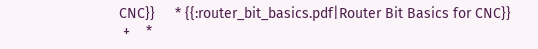CNC}}     * {{:router_bit_basics.pdf|Router Bit Basics for CNC}}
 +    *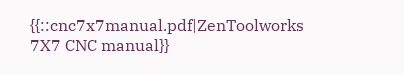{{::cnc7x7manual.pdf|ZenToolworks 7X7 CNC manual}}